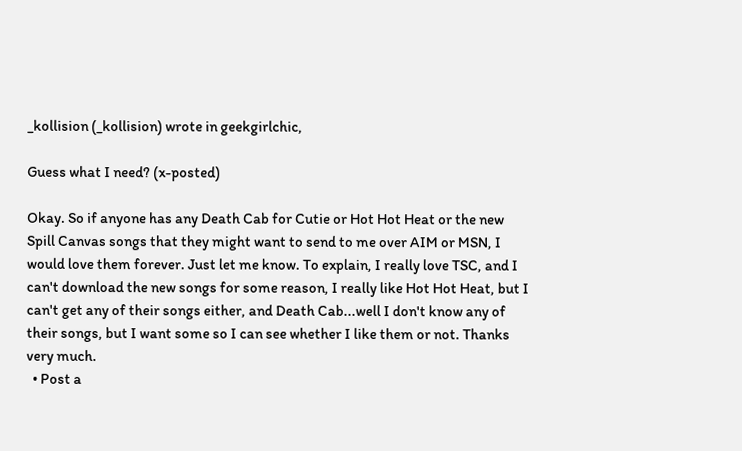_kollision (_kollision) wrote in geekgirlchic,

Guess what I need? (x-posted)

Okay. So if anyone has any Death Cab for Cutie or Hot Hot Heat or the new Spill Canvas songs that they might want to send to me over AIM or MSN, I would love them forever. Just let me know. To explain, I really love TSC, and I can't download the new songs for some reason, I really like Hot Hot Heat, but I can't get any of their songs either, and Death Cab...well I don't know any of their songs, but I want some so I can see whether I like them or not. Thanks very much.
  • Post a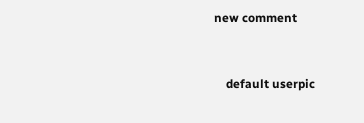new comment


    default userpic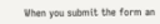When you submit the form an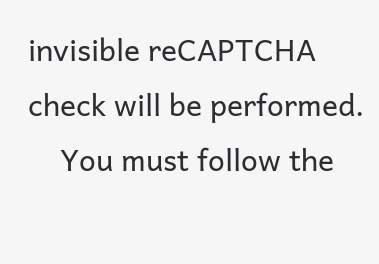invisible reCAPTCHA check will be performed.
    You must follow the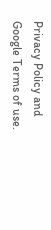Privacy Policy and Google Terms of use.